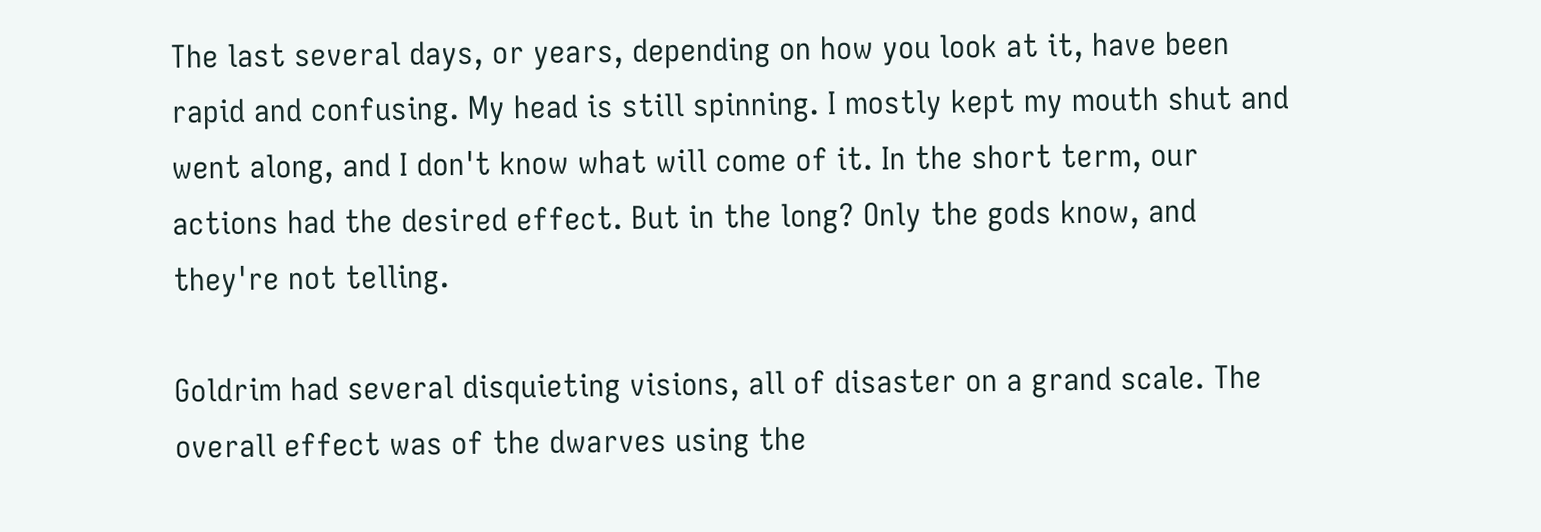The last several days, or years, depending on how you look at it, have been rapid and confusing. My head is still spinning. I mostly kept my mouth shut and went along, and I don't know what will come of it. In the short term, our actions had the desired effect. But in the long? Only the gods know, and they're not telling.

Goldrim had several disquieting visions, all of disaster on a grand scale. The overall effect was of the dwarves using the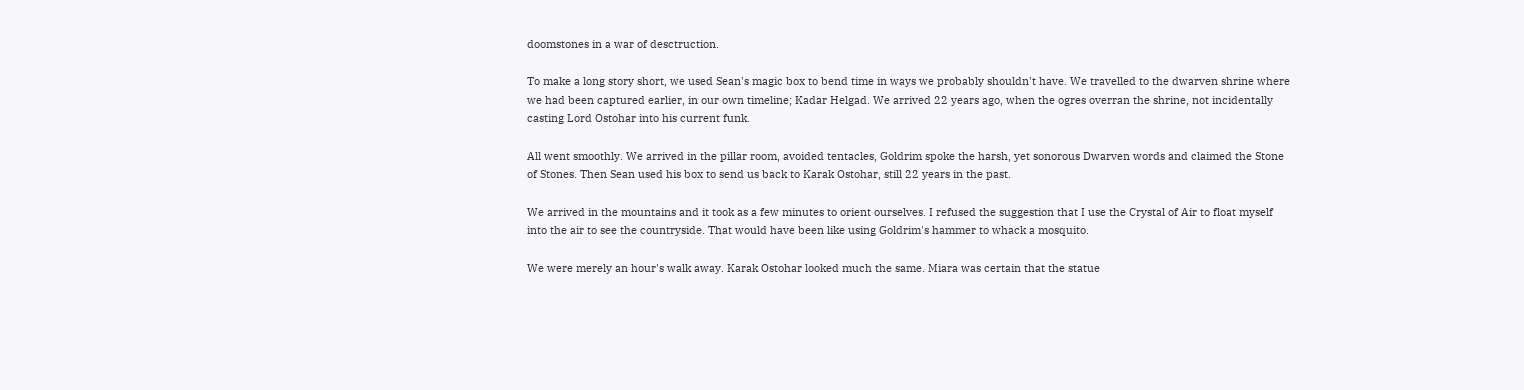doomstones in a war of desctruction.

To make a long story short, we used Sean's magic box to bend time in ways we probably shouldn't have. We travelled to the dwarven shrine where we had been captured earlier, in our own timeline; Kadar Helgad. We arrived 22 years ago, when the ogres overran the shrine, not incidentally casting Lord Ostohar into his current funk.

All went smoothly. We arrived in the pillar room, avoided tentacles, Goldrim spoke the harsh, yet sonorous Dwarven words and claimed the Stone of Stones. Then Sean used his box to send us back to Karak Ostohar, still 22 years in the past.

We arrived in the mountains and it took as a few minutes to orient ourselves. I refused the suggestion that I use the Crystal of Air to float myself into the air to see the countryside. That would have been like using Goldrim's hammer to whack a mosquito.

We were merely an hour's walk away. Karak Ostohar looked much the same. Miara was certain that the statue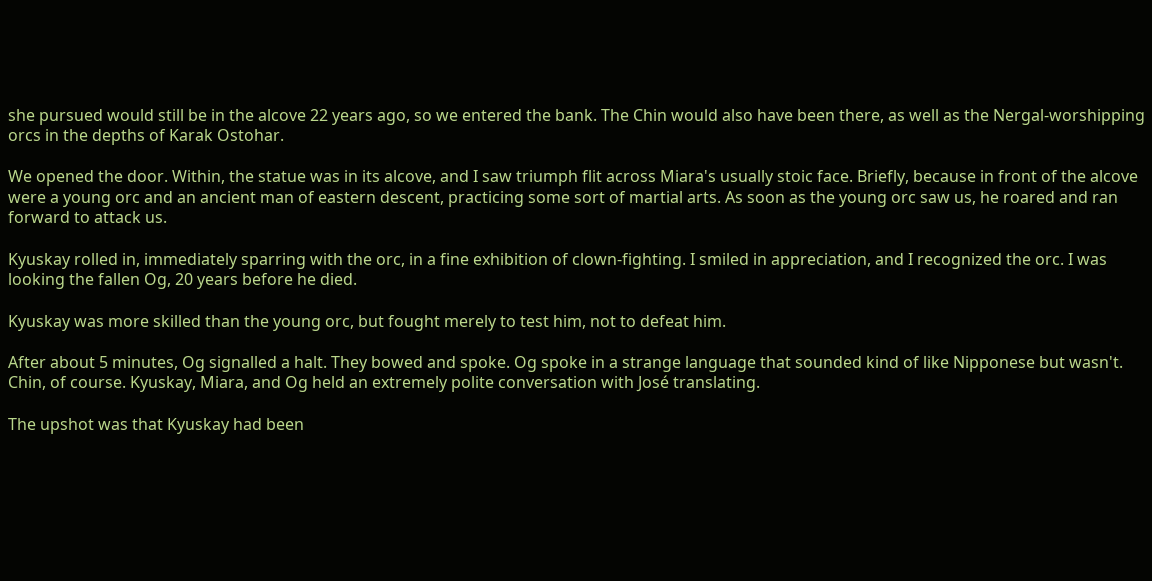she pursued would still be in the alcove 22 years ago, so we entered the bank. The Chin would also have been there, as well as the Nergal-worshipping orcs in the depths of Karak Ostohar.

We opened the door. Within, the statue was in its alcove, and I saw triumph flit across Miara's usually stoic face. Briefly, because in front of the alcove were a young orc and an ancient man of eastern descent, practicing some sort of martial arts. As soon as the young orc saw us, he roared and ran forward to attack us.

Kyuskay rolled in, immediately sparring with the orc, in a fine exhibition of clown-fighting. I smiled in appreciation, and I recognized the orc. I was looking the fallen Og, 20 years before he died.

Kyuskay was more skilled than the young orc, but fought merely to test him, not to defeat him.

After about 5 minutes, Og signalled a halt. They bowed and spoke. Og spoke in a strange language that sounded kind of like Nipponese but wasn't. Chin, of course. Kyuskay, Miara, and Og held an extremely polite conversation with José translating.

The upshot was that Kyuskay had been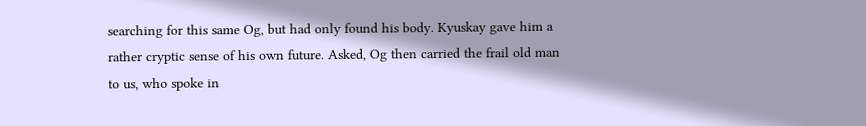searching for this same Og, but had only found his body. Kyuskay gave him a rather cryptic sense of his own future. Asked, Og then carried the frail old man to us, who spoke in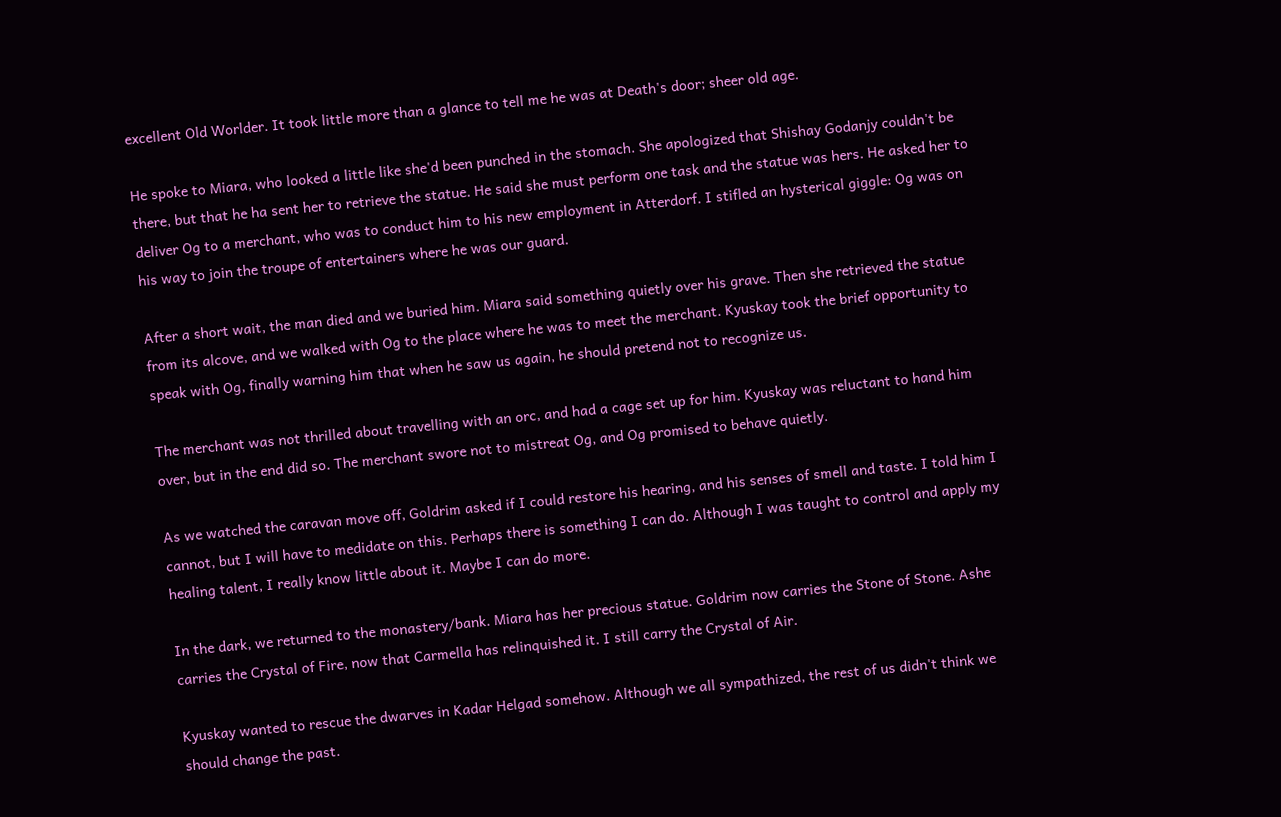excellent Old Worlder. It took little more than a glance to tell me he was at Death's door; sheer old age.

He spoke to Miara, who looked a little like she'd been punched in the stomach. She apologized that Shishay Godanjy couldn't be there, but that he ha sent her to retrieve the statue. He said she must perform one task and the statue was hers. He asked her to deliver Og to a merchant, who was to conduct him to his new employment in Atterdorf. I stifled an hysterical giggle: Og was on his way to join the troupe of entertainers where he was our guard.

After a short wait, the man died and we buried him. Miara said something quietly over his grave. Then she retrieved the statue from its alcove, and we walked with Og to the place where he was to meet the merchant. Kyuskay took the brief opportunity to speak with Og, finally warning him that when he saw us again, he should pretend not to recognize us.

The merchant was not thrilled about travelling with an orc, and had a cage set up for him. Kyuskay was reluctant to hand him over, but in the end did so. The merchant swore not to mistreat Og, and Og promised to behave quietly.

As we watched the caravan move off, Goldrim asked if I could restore his hearing, and his senses of smell and taste. I told him I cannot, but I will have to medidate on this. Perhaps there is something I can do. Although I was taught to control and apply my healing talent, I really know little about it. Maybe I can do more.

In the dark, we returned to the monastery/bank. Miara has her precious statue. Goldrim now carries the Stone of Stone. Ashe carries the Crystal of Fire, now that Carmella has relinquished it. I still carry the Crystal of Air.

Kyuskay wanted to rescue the dwarves in Kadar Helgad somehow. Although we all sympathized, the rest of us didn't think we should change the past.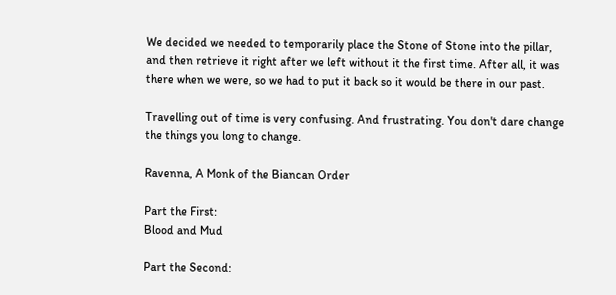We decided we needed to temporarily place the Stone of Stone into the pillar, and then retrieve it right after we left without it the first time. After all, it was there when we were, so we had to put it back so it would be there in our past.

Travelling out of time is very confusing. And frustrating. You don't dare change the things you long to change.

Ravenna, A Monk of the Biancan Order

Part the First:
Blood and Mud

Part the Second: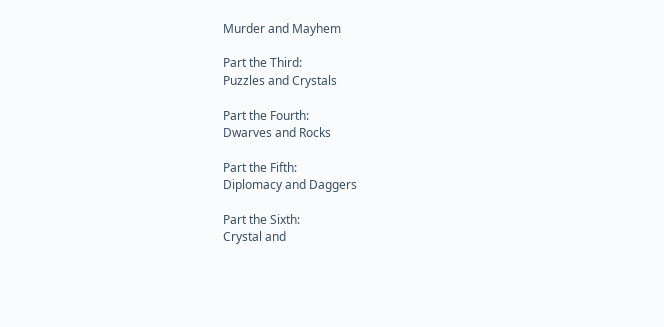Murder and Mayhem

Part the Third:
Puzzles and Crystals

Part the Fourth:
Dwarves and Rocks

Part the Fifth:
Diplomacy and Daggers

Part the Sixth:
Crystal and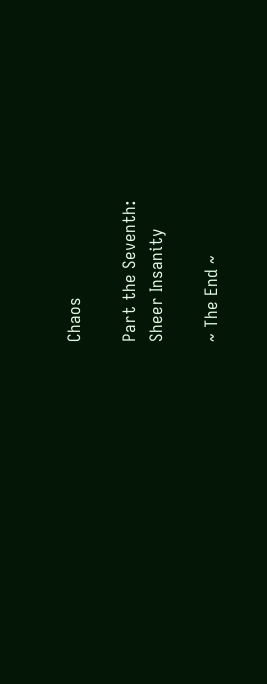Chaos

Part the Seventh:
Sheer Insanity

~ The End ~